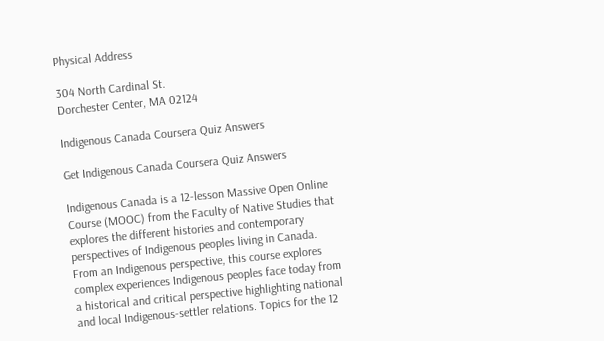Physical Address

304 North Cardinal St.
Dorchester Center, MA 02124

Indigenous Canada Coursera Quiz Answers

Get Indigenous Canada Coursera Quiz Answers

Indigenous Canada is a 12-lesson Massive Open Online Course (MOOC) from the Faculty of Native Studies that explores the different histories and contemporary perspectives of Indigenous peoples living in Canada. From an Indigenous perspective, this course explores complex experiences Indigenous peoples face today from a historical and critical perspective highlighting national and local Indigenous-settler relations. Topics for the 12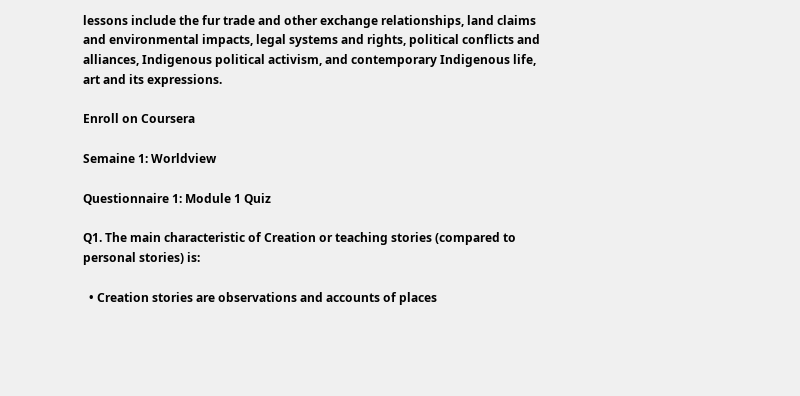lessons include the fur trade and other exchange relationships, land claims and environmental impacts, legal systems and rights, political conflicts and alliances, Indigenous political activism, and contemporary Indigenous life, art and its expressions.

Enroll on Coursera

Semaine 1: Worldview

Questionnaire 1: Module 1 Quiz

Q1. The main characteristic of Creation or teaching stories (compared to personal stories) is:

  • Creation stories are observations and accounts of places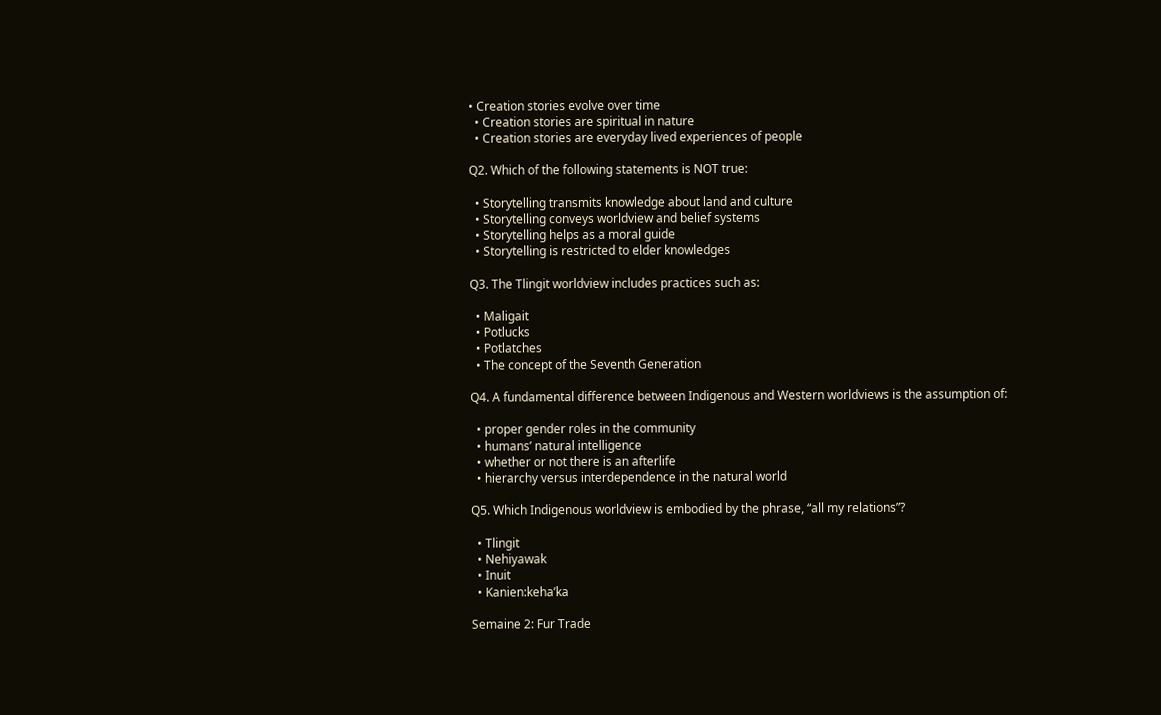• Creation stories evolve over time
  • Creation stories are spiritual in nature
  • Creation stories are everyday lived experiences of people

Q2. Which of the following statements is NOT true:

  • Storytelling transmits knowledge about land and culture
  • Storytelling conveys worldview and belief systems
  • Storytelling helps as a moral guide
  • Storytelling is restricted to elder knowledges

Q3. The Tlingit worldview includes practices such as:

  • Maligait
  • Potlucks
  • Potlatches
  • The concept of the Seventh Generation

Q4. A fundamental difference between Indigenous and Western worldviews is the assumption of:

  • proper gender roles in the community
  • humans’ natural intelligence
  • whether or not there is an afterlife
  • hierarchy versus interdependence in the natural world

Q5. Which Indigenous worldview is embodied by the phrase, “all my relations”?

  • Tlingit
  • Nehiyawak
  • Inuit
  • Kanien:keha’ka

Semaine 2: Fur Trade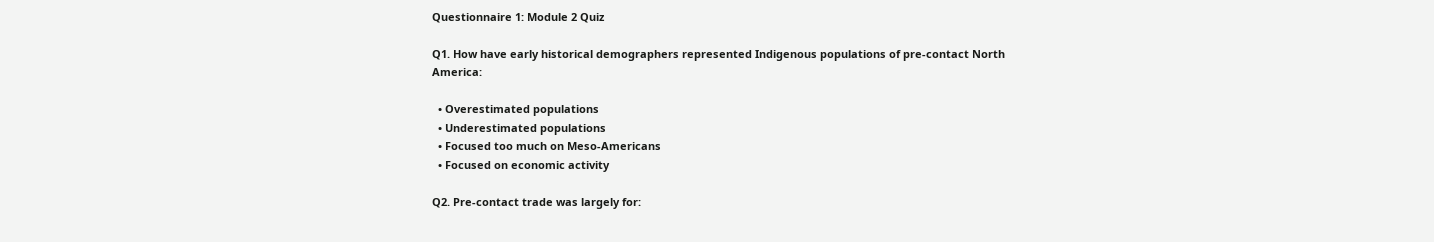Questionnaire 1: Module 2 Quiz

Q1. How have early historical demographers represented Indigenous populations of pre-contact North America:

  • Overestimated populations
  • Underestimated populations
  • Focused too much on Meso-Americans
  • Focused on economic activity

Q2. Pre-contact trade was largely for: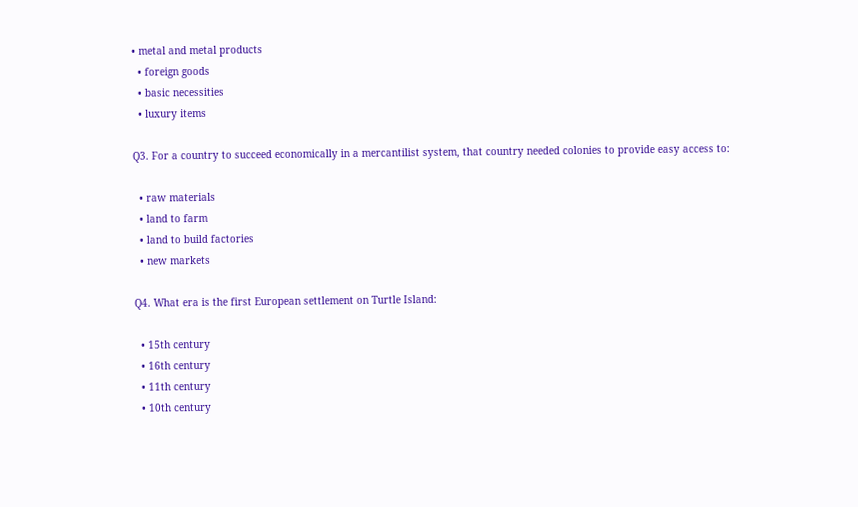• metal and metal products
  • foreign goods
  • basic necessities
  • luxury items

Q3. For a country to succeed economically in a mercantilist system, that country needed colonies to provide easy access to:

  • raw materials
  • land to farm
  • land to build factories
  • new markets

Q4. What era is the first European settlement on Turtle Island:

  • 15th century
  • 16th century
  • 11th century
  • 10th century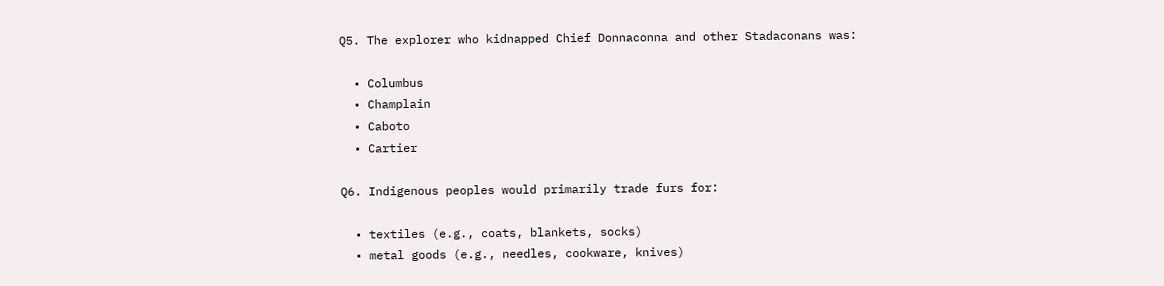Q5. The explorer who kidnapped Chief Donnaconna and other Stadaconans was:

  • Columbus
  • Champlain
  • Caboto
  • Cartier

Q6. Indigenous peoples would primarily trade furs for:

  • textiles (e.g., coats, blankets, socks)
  • metal goods (e.g., needles, cookware, knives)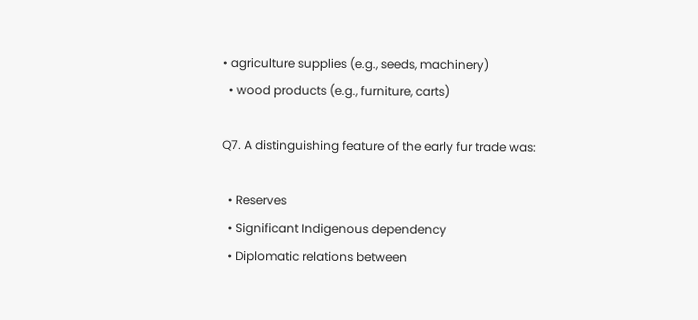• agriculture supplies (e.g., seeds, machinery)
  • wood products (e.g., furniture, carts)

Q7. A distinguishing feature of the early fur trade was:

  • Reserves
  • Significant Indigenous dependency
  • Diplomatic relations between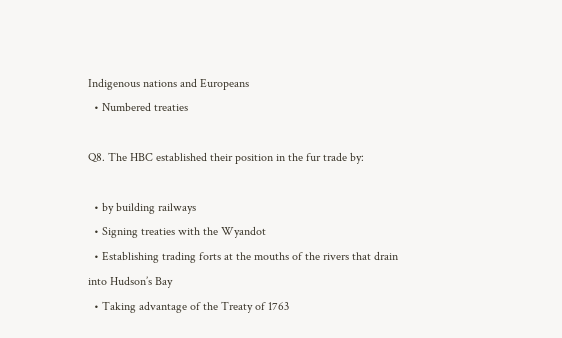Indigenous nations and Europeans
  • Numbered treaties

Q8. The HBC established their position in the fur trade by:

  • by building railways
  • Signing treaties with the Wyandot
  • Establishing trading forts at the mouths of the rivers that drain into Hudson’s Bay
  • Taking advantage of the Treaty of 1763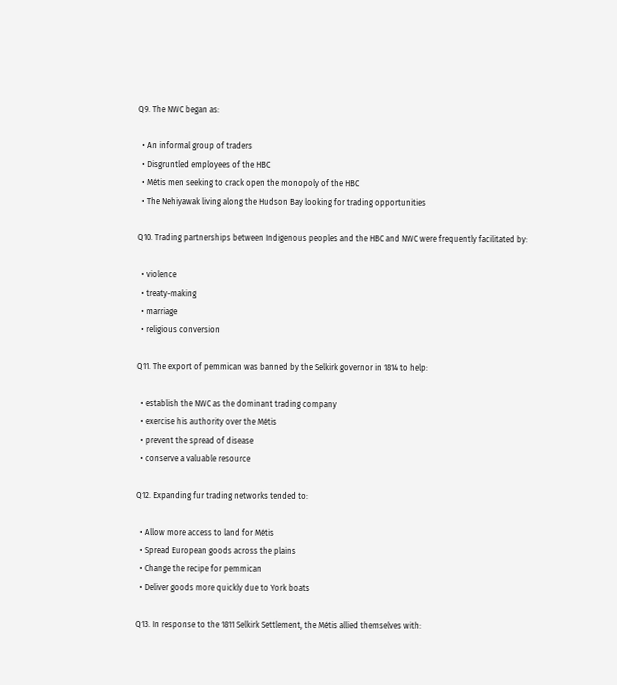Q9. The NWC began as:

  • An informal group of traders
  • Disgruntled employees of the HBC
  • Métis men seeking to crack open the monopoly of the HBC
  • The Nehiyawak living along the Hudson Bay looking for trading opportunities

Q10. Trading partnerships between Indigenous peoples and the HBC and NWC were frequently facilitated by:

  • violence
  • treaty-making
  • marriage
  • religious conversion

Q11. The export of pemmican was banned by the Selkirk governor in 1814 to help:

  • establish the NWC as the dominant trading company
  • exercise his authority over the Métis
  • prevent the spread of disease
  • conserve a valuable resource

Q12. Expanding fur trading networks tended to:

  • Allow more access to land for Métis
  • Spread European goods across the plains
  • Change the recipe for pemmican
  • Deliver goods more quickly due to York boats

Q13. In response to the 1811 Selkirk Settlement, the Métis allied themselves with: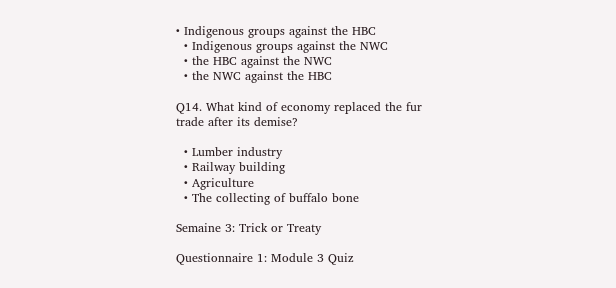• Indigenous groups against the HBC
  • Indigenous groups against the NWC
  • the HBC against the NWC
  • the NWC against the HBC

Q14. What kind of economy replaced the fur trade after its demise?

  • Lumber industry
  • Railway building
  • Agriculture
  • The collecting of buffalo bone

Semaine 3: Trick or Treaty

Questionnaire 1: Module 3 Quiz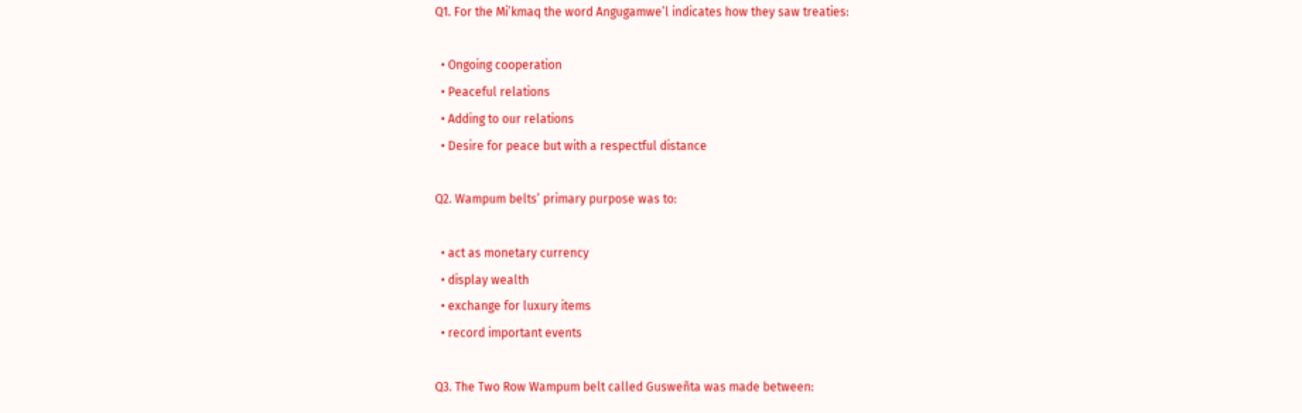Q1. For the Mi’kmaq the word Angugamwe’l indicates how they saw treaties:

  • Ongoing cooperation
  • Peaceful relations
  • Adding to our relations
  • Desire for peace but with a respectful distance

Q2. Wampum belts’ primary purpose was to:

  • act as monetary currency
  • display wealth
  • exchange for luxury items
  • record important events

Q3. The Two Row Wampum belt called Gusweñta was made between: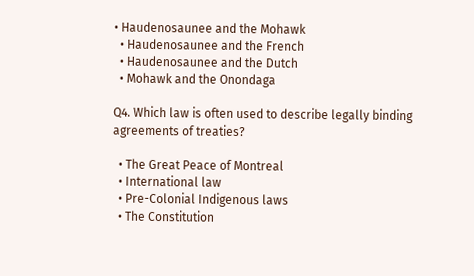• Haudenosaunee and the Mohawk
  • Haudenosaunee and the French
  • Haudenosaunee and the Dutch
  • Mohawk and the Onondaga

Q4. Which law is often used to describe legally binding agreements of treaties?

  • The Great Peace of Montreal
  • International law
  • Pre-Colonial Indigenous laws
  • The Constitution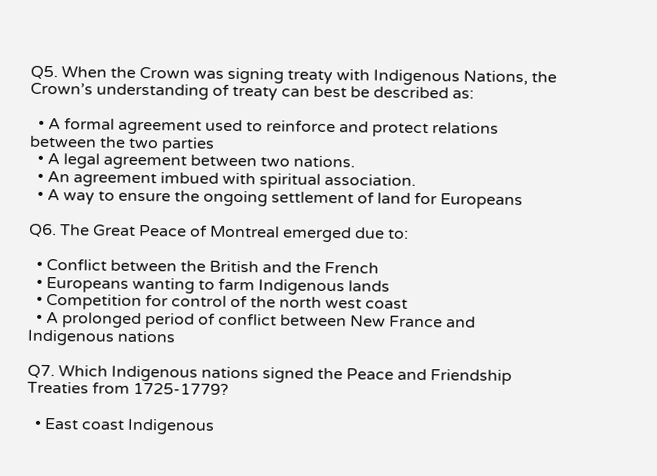Q5. When the Crown was signing treaty with Indigenous Nations, the Crown’s understanding of treaty can best be described as:

  • A formal agreement used to reinforce and protect relations between the two parties
  • A legal agreement between two nations.
  • An agreement imbued with spiritual association.
  • A way to ensure the ongoing settlement of land for Europeans

Q6. The Great Peace of Montreal emerged due to:

  • Conflict between the British and the French
  • Europeans wanting to farm Indigenous lands
  • Competition for control of the north west coast
  • A prolonged period of conflict between New France and Indigenous nations

Q7. Which Indigenous nations signed the Peace and Friendship Treaties from 1725-1779?

  • East coast Indigenous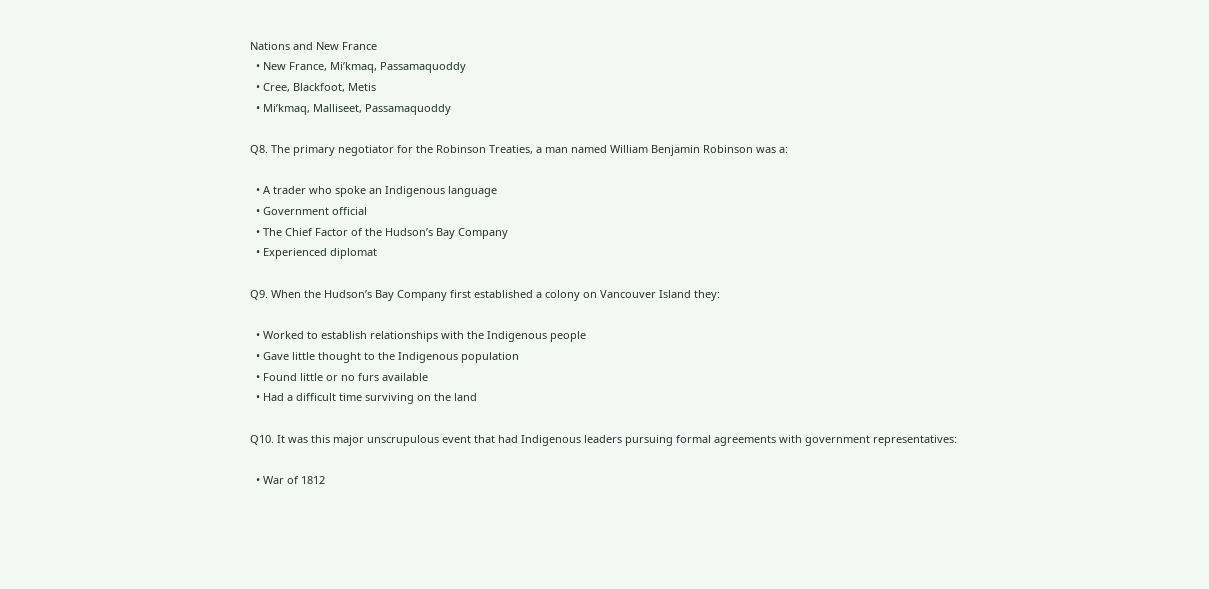Nations and New France
  • New France, Mi’kmaq, Passamaquoddy
  • Cree, Blackfoot, Metis
  • Mi’kmaq, Malliseet, Passamaquoddy

Q8. The primary negotiator for the Robinson Treaties, a man named William Benjamin Robinson was a:

  • A trader who spoke an Indigenous language
  • Government official
  • The Chief Factor of the Hudson’s Bay Company
  • Experienced diplomat

Q9. When the Hudson’s Bay Company first established a colony on Vancouver Island they:

  • Worked to establish relationships with the Indigenous people
  • Gave little thought to the Indigenous population
  • Found little or no furs available
  • Had a difficult time surviving on the land

Q10. It was this major unscrupulous event that had Indigenous leaders pursuing formal agreements with government representatives:

  • War of 1812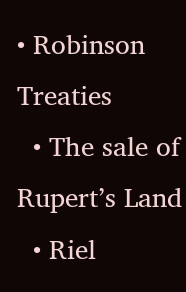• Robinson Treaties
  • The sale of Rupert’s Land
  • Riel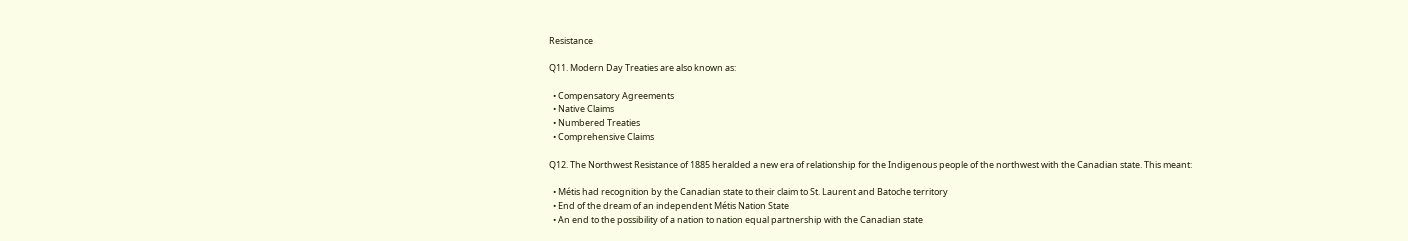Resistance

Q11. Modern Day Treaties are also known as:

  • Compensatory Agreements
  • Native Claims
  • Numbered Treaties
  • Comprehensive Claims

Q12. The Northwest Resistance of 1885 heralded a new era of relationship for the Indigenous people of the northwest with the Canadian state. This meant:

  • Métis had recognition by the Canadian state to their claim to St. Laurent and Batoche territory
  • End of the dream of an independent Métis Nation State
  • An end to the possibility of a nation to nation equal partnership with the Canadian state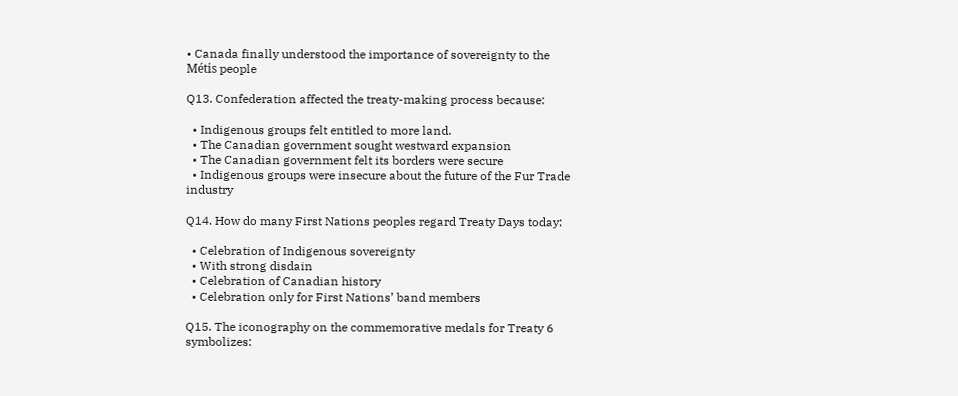• Canada finally understood the importance of sovereignty to the Métis people

Q13. Confederation affected the treaty-making process because:

  • Indigenous groups felt entitled to more land.
  • The Canadian government sought westward expansion
  • The Canadian government felt its borders were secure
  • Indigenous groups were insecure about the future of the Fur Trade industry

Q14. How do many First Nations peoples regard Treaty Days today:

  • Celebration of Indigenous sovereignty
  • With strong disdain
  • Celebration of Canadian history
  • Celebration only for First Nations’ band members

Q15. The iconography on the commemorative medals for Treaty 6 symbolizes: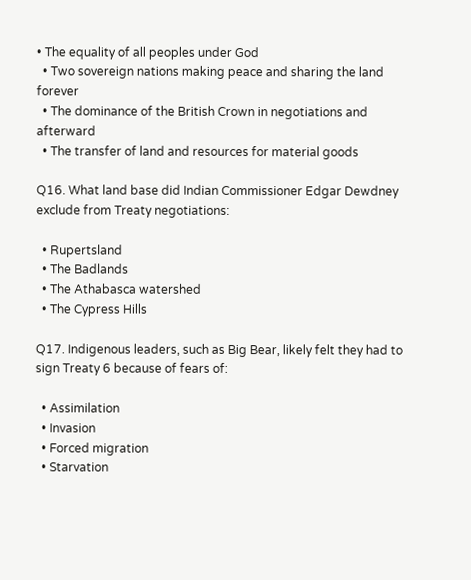• The equality of all peoples under God
  • Two sovereign nations making peace and sharing the land forever
  • The dominance of the British Crown in negotiations and afterward
  • The transfer of land and resources for material goods

Q16. What land base did Indian Commissioner Edgar Dewdney exclude from Treaty negotiations:

  • Rupertsland
  • The Badlands
  • The Athabasca watershed
  • The Cypress Hills

Q17. Indigenous leaders, such as Big Bear, likely felt they had to sign Treaty 6 because of fears of:

  • Assimilation
  • Invasion
  • Forced migration
  • Starvation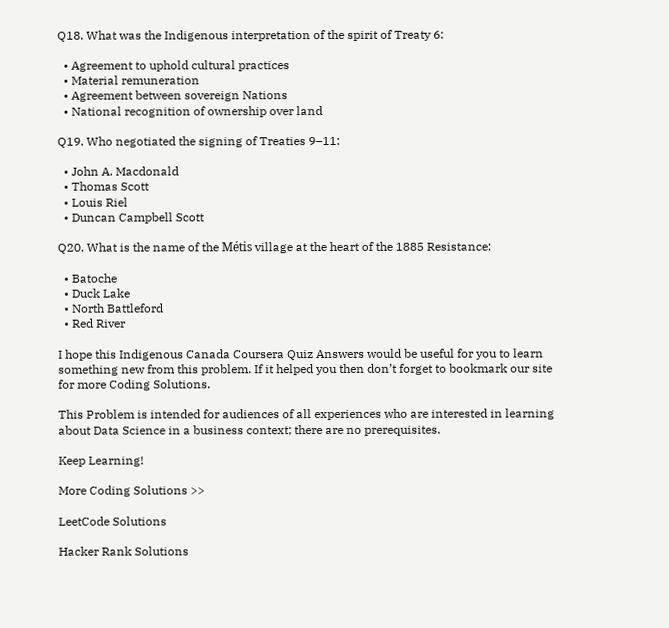Q18. What was the Indigenous interpretation of the spirit of Treaty 6:

  • Agreement to uphold cultural practices
  • Material remuneration
  • Agreement between sovereign Nations
  • National recognition of ownership over land

Q19. Who negotiated the signing of Treaties 9–11:

  • John A. Macdonald
  • Thomas Scott
  • Louis Riel
  • Duncan Campbell Scott

Q20. What is the name of the Métis village at the heart of the 1885 Resistance:

  • Batoche
  • Duck Lake
  • North Battleford
  • Red River

I hope this Indigenous Canada Coursera Quiz Answers would be useful for you to learn something new from this problem. If it helped you then don’t forget to bookmark our site for more Coding Solutions.

This Problem is intended for audiences of all experiences who are interested in learning about Data Science in a business context; there are no prerequisites.

Keep Learning!

More Coding Solutions >>

LeetCode Solutions

Hacker Rank Solutions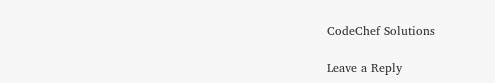CodeChef Solutions

Leave a Reply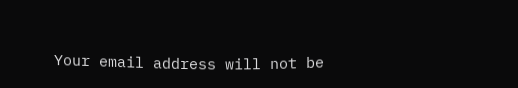Your email address will not be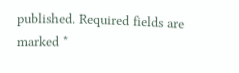published. Required fields are marked *